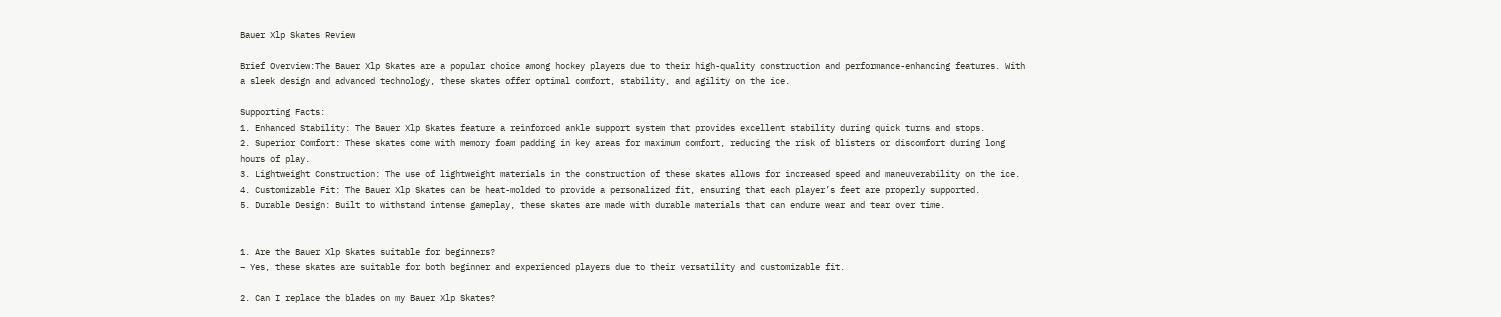Bauer Xlp Skates Review

Brief Overview:The Bauer Xlp Skates are a popular choice among hockey players due to their high-quality construction and performance-enhancing features. With a sleek design and advanced technology, these skates offer optimal comfort, stability, and agility on the ice.

Supporting Facts:
1. Enhanced Stability: The Bauer Xlp Skates feature a reinforced ankle support system that provides excellent stability during quick turns and stops.
2. Superior Comfort: These skates come with memory foam padding in key areas for maximum comfort, reducing the risk of blisters or discomfort during long hours of play.
3. Lightweight Construction: The use of lightweight materials in the construction of these skates allows for increased speed and maneuverability on the ice.
4. Customizable Fit: The Bauer Xlp Skates can be heat-molded to provide a personalized fit, ensuring that each player’s feet are properly supported.
5. Durable Design: Built to withstand intense gameplay, these skates are made with durable materials that can endure wear and tear over time.


1. Are the Bauer Xlp Skates suitable for beginners?
– Yes, these skates are suitable for both beginner and experienced players due to their versatility and customizable fit.

2. Can I replace the blades on my Bauer Xlp Skates?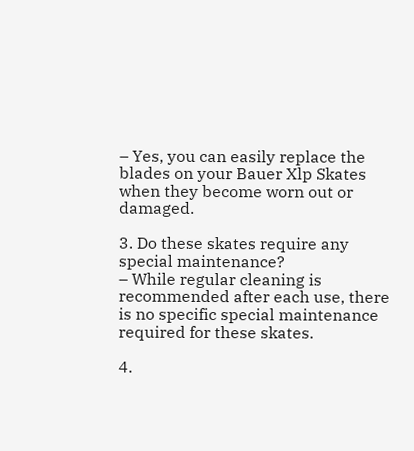– Yes, you can easily replace the blades on your Bauer Xlp Skates when they become worn out or damaged.

3. Do these skates require any special maintenance?
– While regular cleaning is recommended after each use, there is no specific special maintenance required for these skates.

4.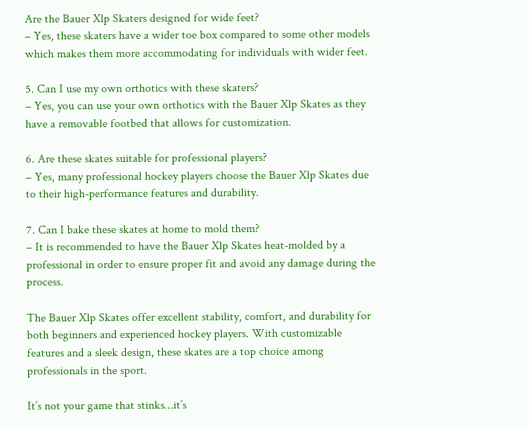Are the Bauer Xlp Skaters designed for wide feet?
– Yes, these skaters have a wider toe box compared to some other models which makes them more accommodating for individuals with wider feet.

5. Can I use my own orthotics with these skaters?
– Yes, you can use your own orthotics with the Bauer Xlp Skates as they have a removable footbed that allows for customization.

6. Are these skates suitable for professional players?
– Yes, many professional hockey players choose the Bauer Xlp Skates due to their high-performance features and durability.

7. Can I bake these skates at home to mold them?
– It is recommended to have the Bauer Xlp Skates heat-molded by a professional in order to ensure proper fit and avoid any damage during the process.

The Bauer Xlp Skates offer excellent stability, comfort, and durability for both beginners and experienced hockey players. With customizable features and a sleek design, these skates are a top choice among professionals in the sport.

It’s not your game that stinks…it’s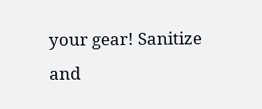your gear! Sanitize and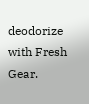deodorize with Fresh Gear.